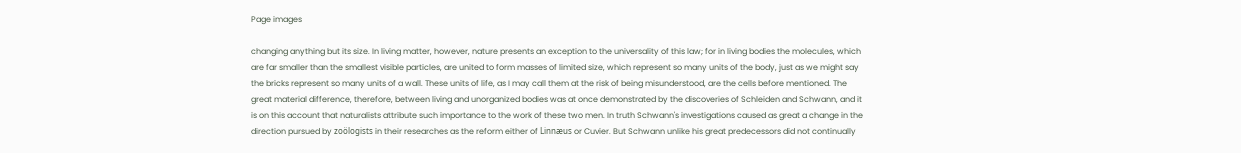Page images

changing anything but its size. In living matter, however, nature presents an exception to the universality of this law; for in living bodies the molecules, which are far smaller than the smallest visible particles, are united to form masses of limited size, which represent so many units of the body, just as we might say the bricks represent so many units of a wall. These units of life, as I may call them at the risk of being misunderstood, are the cells before mentioned. The great material difference, therefore, between living and unorganized bodies was at once demonstrated by the discoveries of Schleiden and Schwann, and it is on this account that naturalists attribute such importance to the work of these two men. In truth Schwann's investigations caused as great a change in the direction pursued by zoölogists in their researches as the reform either of Linnæus or Cuvier. But Schwann unlike his great predecessors did not continually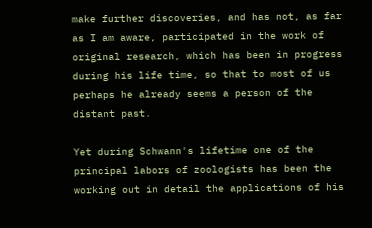make further discoveries, and has not, as far as I am aware, participated in the work of original research, which has been in progress during his life time, so that to most of us perhaps he already seems a person of the distant past.

Yet during Schwann's lifetime one of the principal labors of zoologists has been the working out in detail the applications of his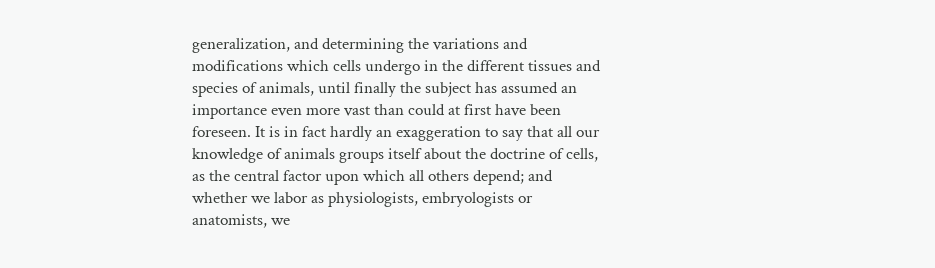generalization, and determining the variations and modifications which cells undergo in the different tissues and species of animals, until finally the subject has assumed an importance even more vast than could at first have been foreseen. It is in fact hardly an exaggeration to say that all our knowledge of animals groups itself about the doctrine of cells, as the central factor upon which all others depend; and whether we labor as physiologists, embryologists or anatomists, we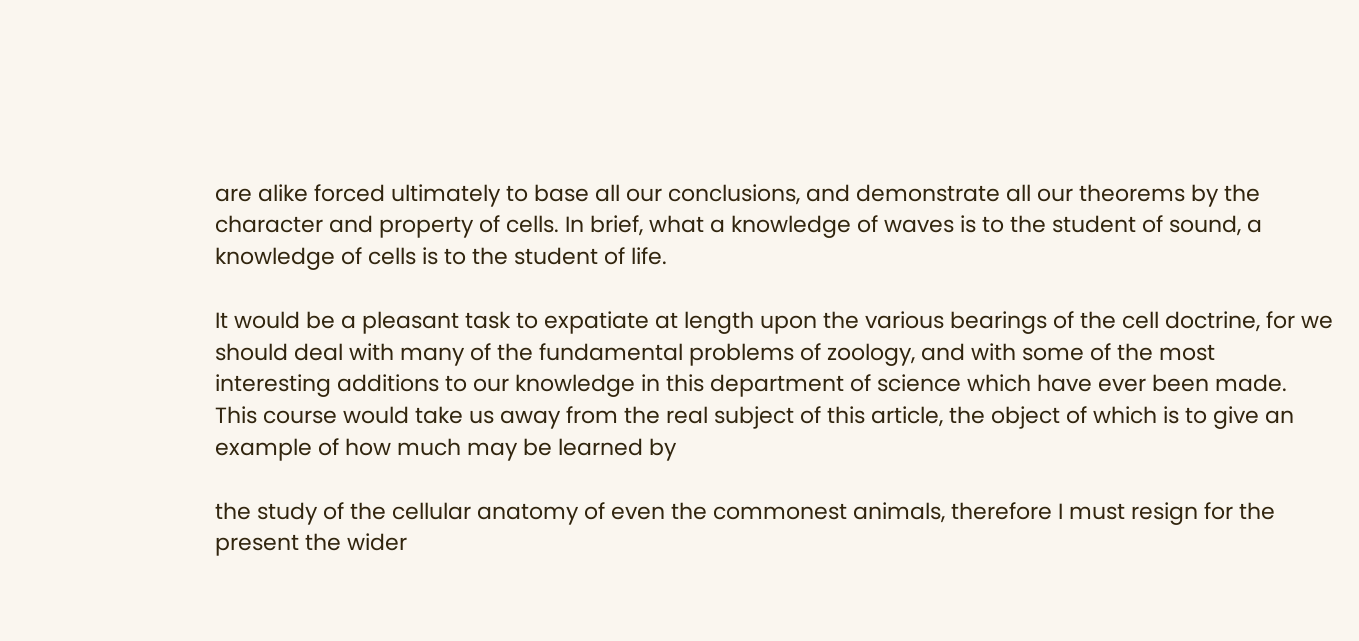are alike forced ultimately to base all our conclusions, and demonstrate all our theorems by the character and property of cells. In brief, what a knowledge of waves is to the student of sound, a knowledge of cells is to the student of life.

It would be a pleasant task to expatiate at length upon the various bearings of the cell doctrine, for we should deal with many of the fundamental problems of zoology, and with some of the most interesting additions to our knowledge in this department of science which have ever been made. This course would take us away from the real subject of this article, the object of which is to give an example of how much may be learned by

the study of the cellular anatomy of even the commonest animals, therefore I must resign for the present the wider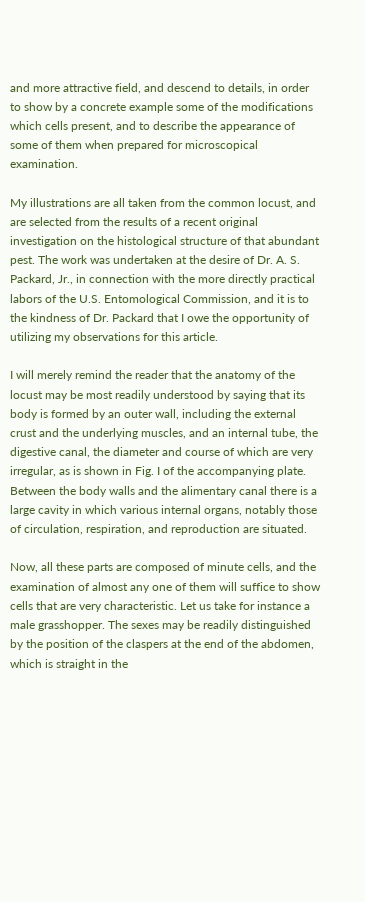and more attractive field, and descend to details, in order to show by a concrete example some of the modifications which cells present, and to describe the appearance of some of them when prepared for microscopical examination.

My illustrations are all taken from the common locust, and are selected from the results of a recent original investigation on the histological structure of that abundant pest. The work was undertaken at the desire of Dr. A. S. Packard, Jr., in connection with the more directly practical labors of the U.S. Entomological Commission, and it is to the kindness of Dr. Packard that I owe the opportunity of utilizing my observations for this article.

I will merely remind the reader that the anatomy of the locust may be most readily understood by saying that its body is formed by an outer wall, including the external crust and the underlying muscles, and an internal tube, the digestive canal, the diameter and course of which are very irregular, as is shown in Fig. I of the accompanying plate. Between the body walls and the alimentary canal there is a large cavity in which various internal organs, notably those of circulation, respiration, and reproduction are situated.

Now, all these parts are composed of minute cells, and the examination of almost any one of them will suffice to show cells that are very characteristic. Let us take for instance a male grasshopper. The sexes may be readily distinguished by the position of the claspers at the end of the abdomen, which is straight in the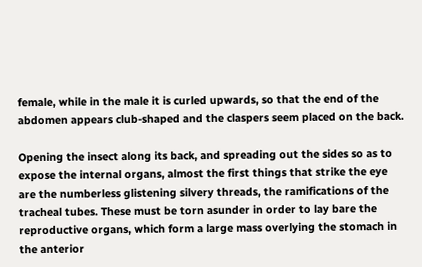female, while in the male it is curled upwards, so that the end of the abdomen appears club-shaped and the claspers seem placed on the back.

Opening the insect along its back, and spreading out the sides so as to expose the internal organs, almost the first things that strike the eye are the numberless glistening silvery threads, the ramifications of the tracheal tubes. These must be torn asunder in order to lay bare the reproductive organs, which form a large mass overlying the stomach in the anterior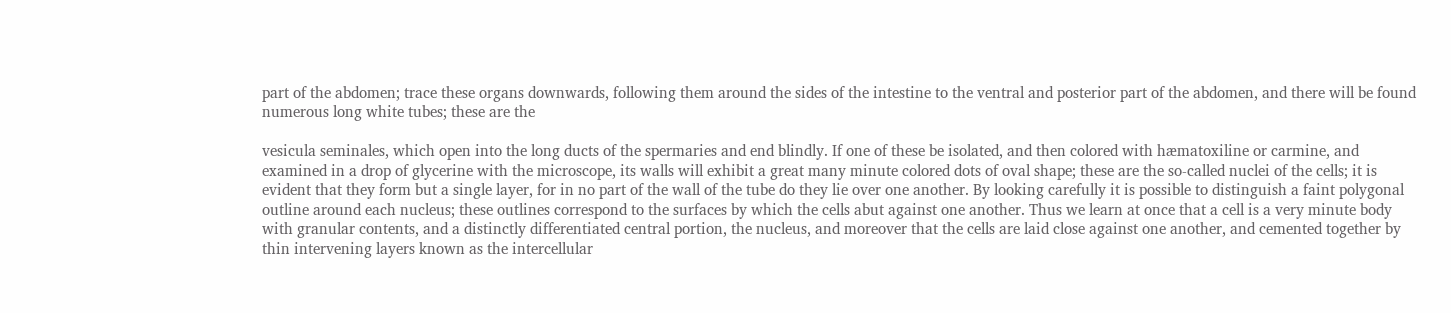part of the abdomen; trace these organs downwards, following them around the sides of the intestine to the ventral and posterior part of the abdomen, and there will be found numerous long white tubes; these are the

vesicula seminales, which open into the long ducts of the spermaries and end blindly. If one of these be isolated, and then colored with hæmatoxiline or carmine, and examined in a drop of glycerine with the microscope, its walls will exhibit a great many minute colored dots of oval shape; these are the so-called nuclei of the cells; it is evident that they form but a single layer, for in no part of the wall of the tube do they lie over one another. By looking carefully it is possible to distinguish a faint polygonal outline around each nucleus; these outlines correspond to the surfaces by which the cells abut against one another. Thus we learn at once that a cell is a very minute body with granular contents, and a distinctly differentiated central portion, the nucleus, and moreover that the cells are laid close against one another, and cemented together by thin intervening layers known as the intercellular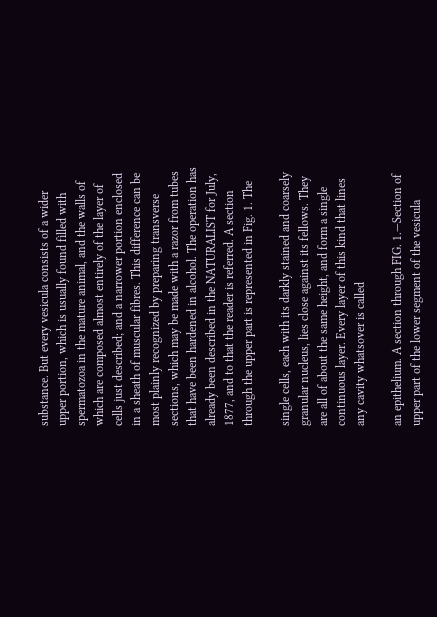substance. But every vesicula consists of a wider upper portion, which is usually found filled with spermatozoa in the mature animal, and the walls of which are composed almost entirely of the layer of cells just described; and a narrower portion enclosed in a sheath of muscular fibres. This difference can be most plainly recognized by preparing transverse sections, which may be made with a razor from tubes that have been hardened in alcohol. The operation has already been described in the NATURALIST for July, 1877, and to that the reader is referred. A section through the upper part is represented in Fig. 1. The

single cells, each with its darkly stained and coarsely granular nucleus, lies close against its fellows. They are all of about the same height, and form a single continuous layer. Every layer of this kind that lines any cavity whatsover is called

an epithelium. A section through FIG. 1.—Section of upper part of the lower segment of the vesicula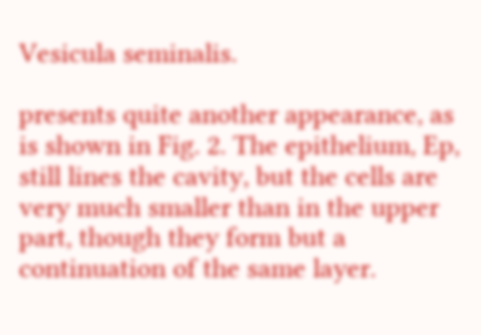Vesicula seminalis.

presents quite another appearance, as is shown in Fig. 2. The epithelium, Ep, still lines the cavity, but the cells are very much smaller than in the upper part, though they form but a continuation of the same layer.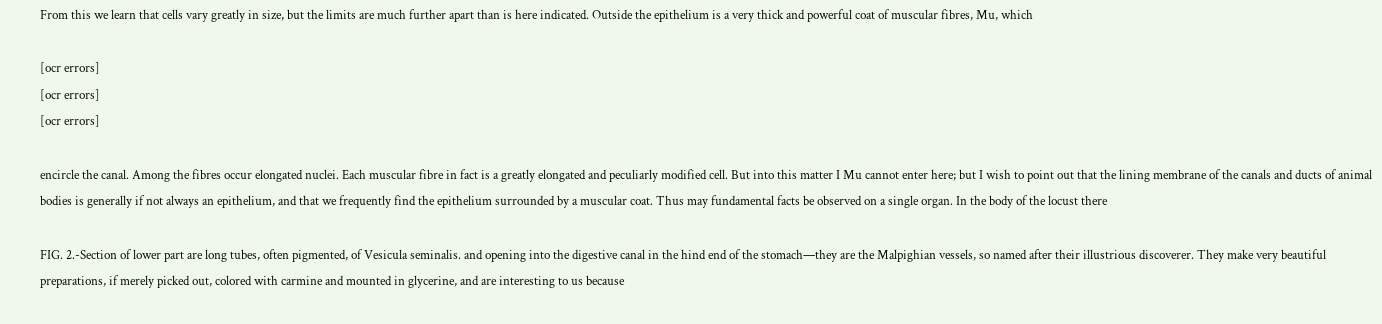From this we learn that cells vary greatly in size, but the limits are much further apart than is here indicated. Outside the epithelium is a very thick and powerful coat of muscular fibres, Mu, which

[ocr errors]
[ocr errors]
[ocr errors]

encircle the canal. Among the fibres occur elongated nuclei. Each muscular fibre in fact is a greatly elongated and peculiarly modified cell. But into this matter I Mu cannot enter here; but I wish to point out that the lining membrane of the canals and ducts of animal bodies is generally if not always an epithelium, and that we frequently find the epithelium surrounded by a muscular coat. Thus may fundamental facts be observed on a single organ. In the body of the locust there

FIG. 2.-Section of lower part are long tubes, often pigmented, of Vesicula seminalis. and opening into the digestive canal in the hind end of the stomach—they are the Malpighian vessels, so named after their illustrious discoverer. They make very beautiful preparations, if merely picked out, colored with carmine and mounted in glycerine, and are interesting to us because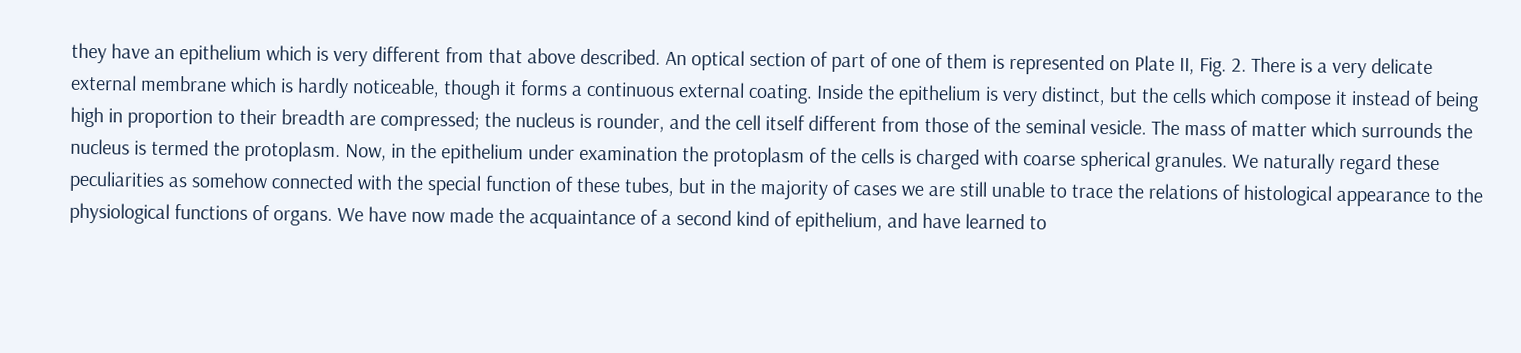they have an epithelium which is very different from that above described. An optical section of part of one of them is represented on Plate II, Fig. 2. There is a very delicate external membrane which is hardly noticeable, though it forms a continuous external coating. Inside the epithelium is very distinct, but the cells which compose it instead of being high in proportion to their breadth are compressed; the nucleus is rounder, and the cell itself different from those of the seminal vesicle. The mass of matter which surrounds the nucleus is termed the protoplasm. Now, in the epithelium under examination the protoplasm of the cells is charged with coarse spherical granules. We naturally regard these peculiarities as somehow connected with the special function of these tubes, but in the majority of cases we are still unable to trace the relations of histological appearance to the physiological functions of organs. We have now made the acquaintance of a second kind of epithelium, and have learned to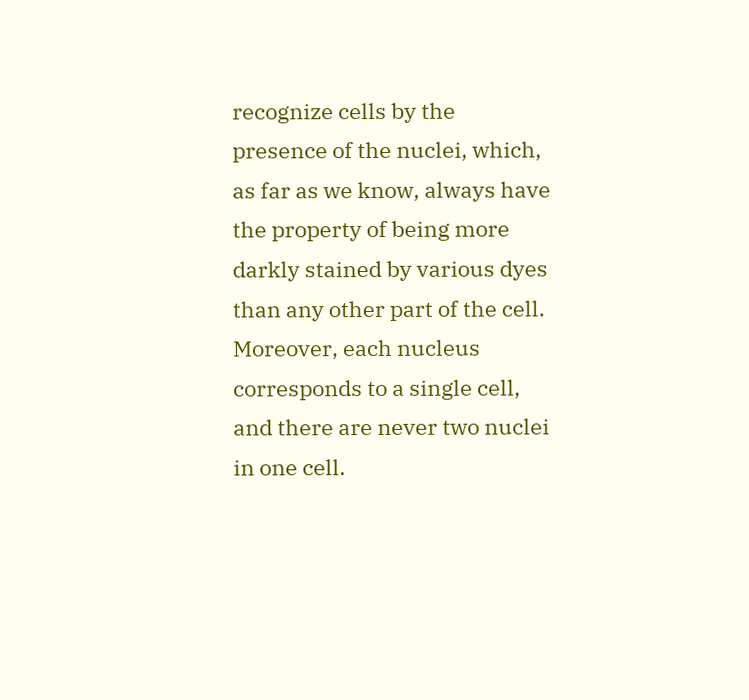recognize cells by the presence of the nuclei, which, as far as we know, always have the property of being more darkly stained by various dyes than any other part of the cell. Moreover, each nucleus corresponds to a single cell, and there are never two nuclei in one cell.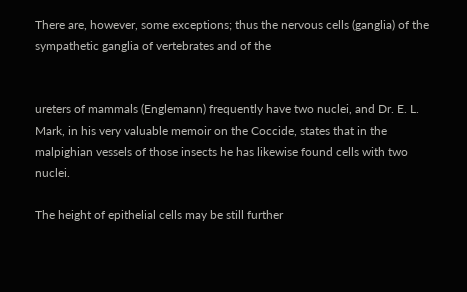There are, however, some exceptions; thus the nervous cells (ganglia) of the sympathetic ganglia of vertebrates and of the


ureters of mammals (Englemann) frequently have two nuclei, and Dr. E. L. Mark, in his very valuable memoir on the Coccide, states that in the malpighian vessels of those insects he has likewise found cells with two nuclei.

The height of epithelial cells may be still further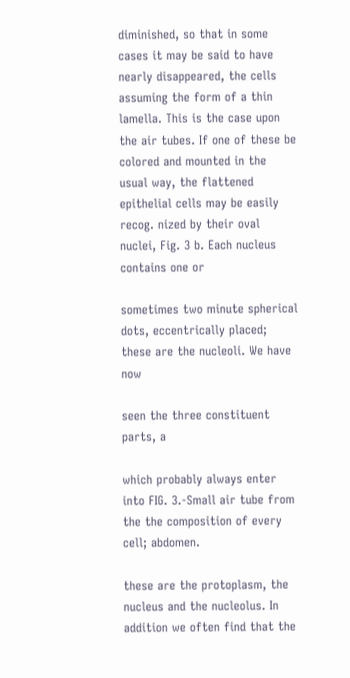diminished, so that in some cases it may be said to have nearly disappeared, the cells assuming the form of a thin lamella. This is the case upon the air tubes. If one of these be colored and mounted in the usual way, the flattened epithelial cells may be easily recog. nized by their oval nuclei, Fig. 3 b. Each nucleus contains one or

sometimes two minute spherical dots, eccentrically placed; these are the nucleoli. We have now

seen the three constituent parts, a

which probably always enter into FIG. 3.-Small air tube from the the composition of every cell; abdomen.

these are the protoplasm, the nucleus and the nucleolus. In addition we often find that the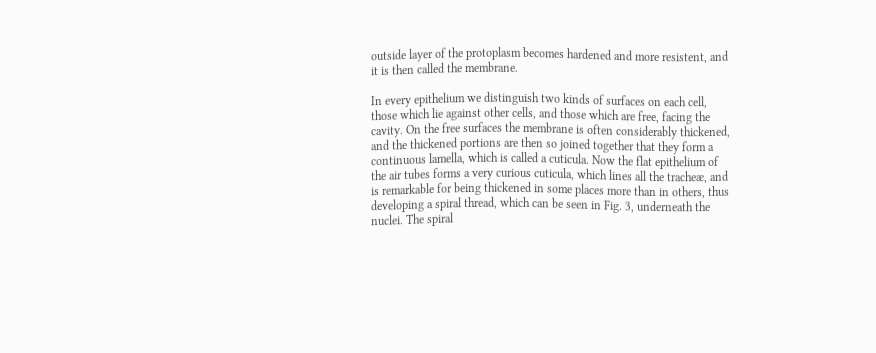outside layer of the protoplasm becomes hardened and more resistent, and it is then called the membrane.

In every epithelium we distinguish two kinds of surfaces on each cell, those which lie against other cells, and those which are free, facing the cavity. On the free surfaces the membrane is often considerably thickened, and the thickened portions are then so joined together that they form a continuous lamella, which is called a cuticula. Now the flat epithelium of the air tubes forms a very curious cuticula, which lines all the tracheæ, and is remarkable for being thickened in some places more than in others, thus developing a spiral thread, which can be seen in Fig. 3, underneath the nuclei. The spiral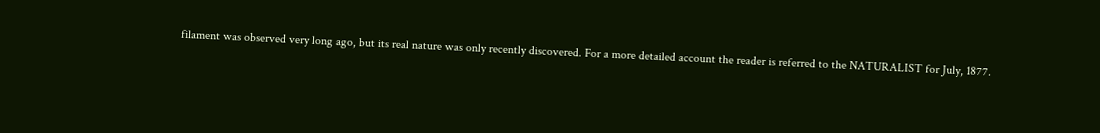filament was observed very long ago, but its real nature was only recently discovered. For a more detailed account the reader is referred to the NATURALIST for July, 1877.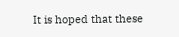It is hoped that these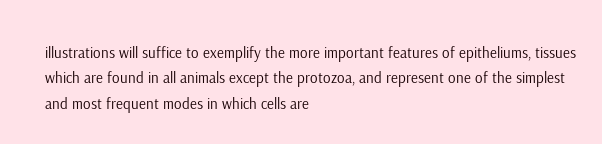illustrations will suffice to exemplify the more important features of epitheliums, tissues which are found in all animals except the protozoa, and represent one of the simplest and most frequent modes in which cells are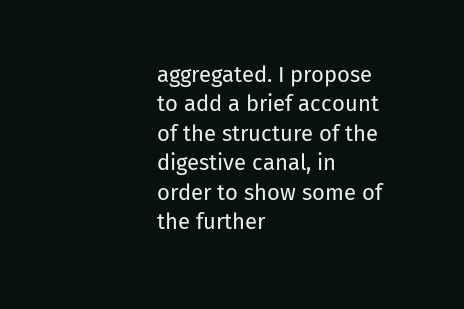aggregated. I propose to add a brief account of the structure of the digestive canal, in order to show some of the further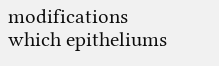modifications which epitheliums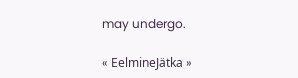may undergo.

« EelmineJätka »